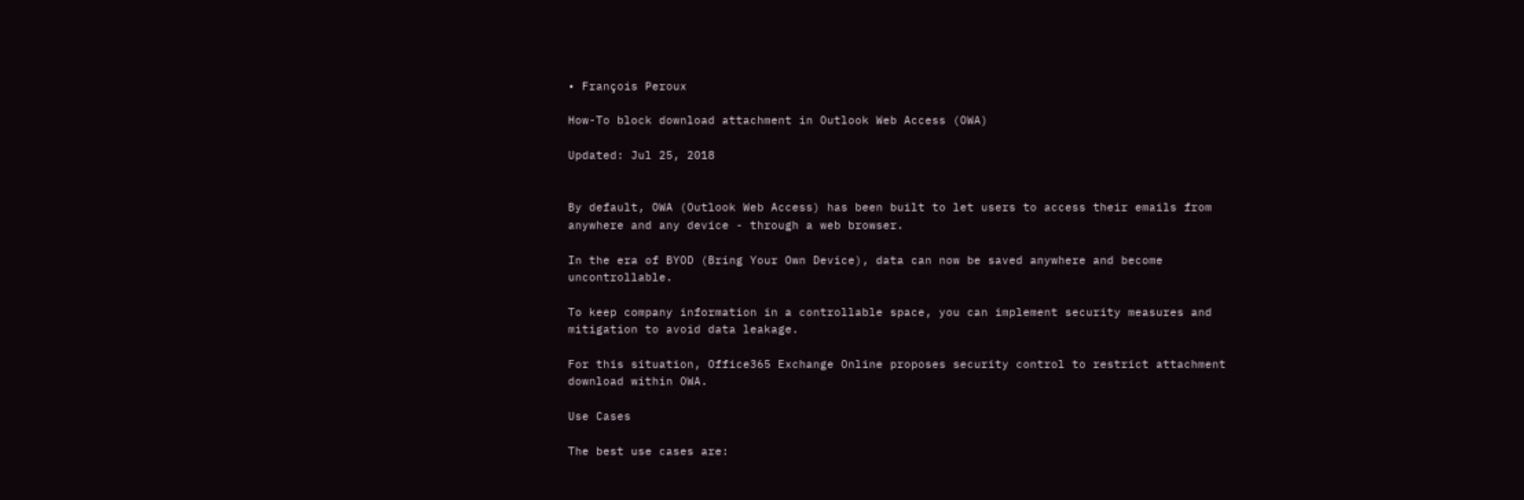• François Peroux

How-To block download attachment in Outlook Web Access (OWA)

Updated: Jul 25, 2018


By default, OWA (Outlook Web Access) has been built to let users to access their emails from anywhere and any device - through a web browser.

In the era of BYOD (Bring Your Own Device), data can now be saved anywhere and become uncontrollable.

To keep company information in a controllable space, you can implement security measures and mitigation to avoid data leakage.

For this situation, Office365 Exchange Online proposes security control to restrict attachment download within OWA.

Use Cases

The best use cases are: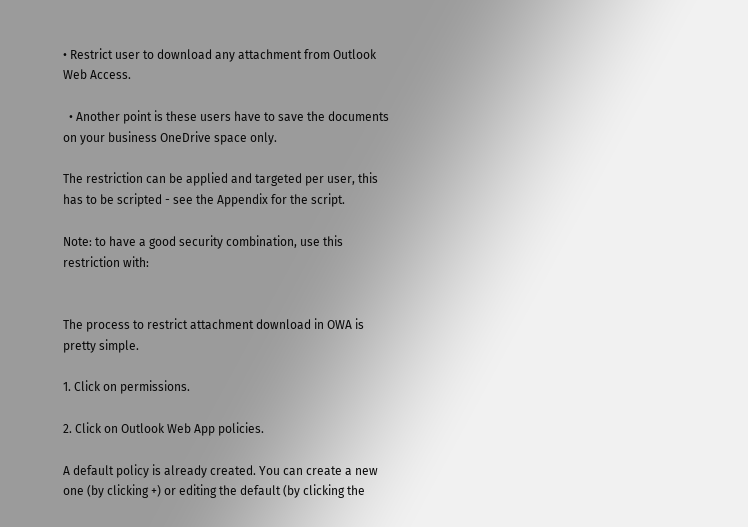• Restrict user to download any attachment from Outlook Web Access.

  • Another point is these users have to save the documents on your business OneDrive space only.

The restriction can be applied and targeted per user, this has to be scripted - see the Appendix for the script.

Note: to have a good security combination, use this restriction with:


The process to restrict attachment download in OWA is pretty simple.

1. Click on permissions.

2. Click on Outlook Web App policies.

A default policy is already created. You can create a new one (by clicking +) or editing the default (by clicking the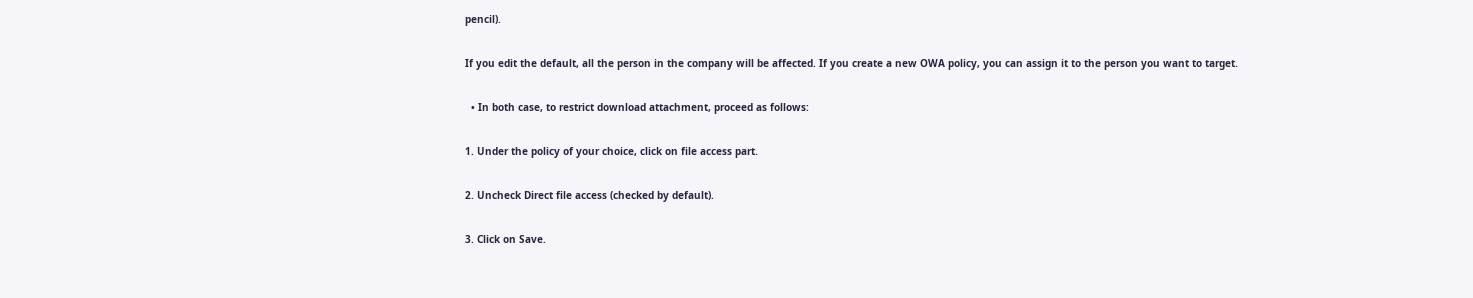pencil).

If you edit the default, all the person in the company will be affected. If you create a new OWA policy, you can assign it to the person you want to target.

  • In both case, to restrict download attachment, proceed as follows:

1. Under the policy of your choice, click on file access part.

2. Uncheck Direct file access (checked by default).

3. Click on Save.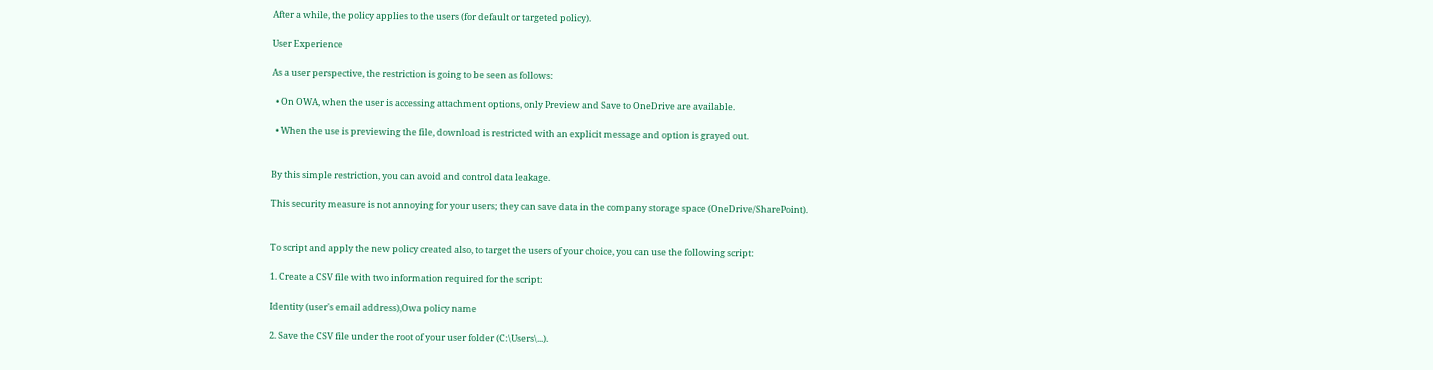After a while, the policy applies to the users (for default or targeted policy).

User Experience

As a user perspective, the restriction is going to be seen as follows:

  • On OWA, when the user is accessing attachment options, only Preview and Save to OneDrive are available.

  • When the use is previewing the file, download is restricted with an explicit message and option is grayed out.


By this simple restriction, you can avoid and control data leakage.

This security measure is not annoying for your users; they can save data in the company storage space (OneDrive/SharePoint).


To script and apply the new policy created also, to target the users of your choice, you can use the following script:

1. Create a CSV file with two information required for the script:

Identity (user's email address),Owa policy name

2. Save the CSV file under the root of your user folder (C:\Users\...).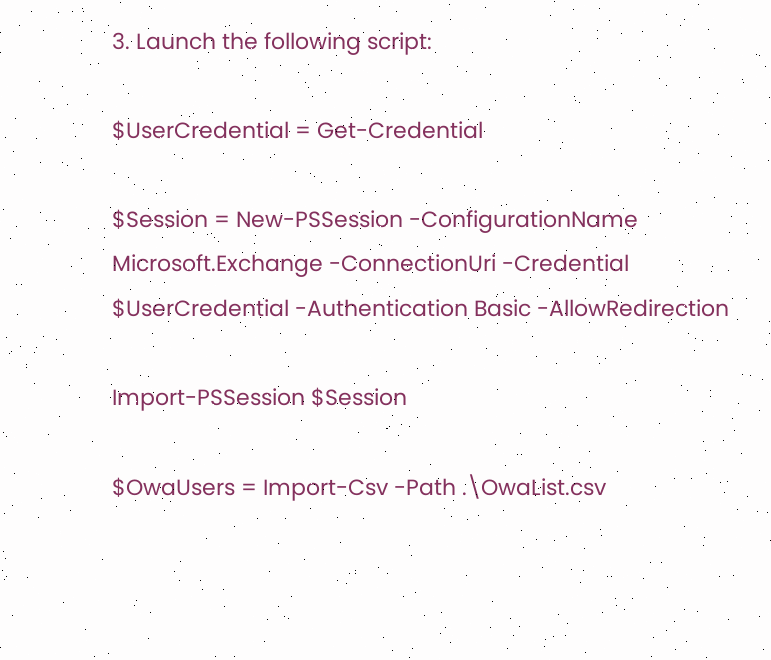3. Launch the following script:

$UserCredential = Get-Credential

$Session = New-PSSession -ConfigurationName Microsoft.Exchange -ConnectionUri -Credential $UserCredential -Authentication Basic -AllowRedirection

Import-PSSession $Session

$OwaUsers = Import-Csv -Path .\OwaList.csv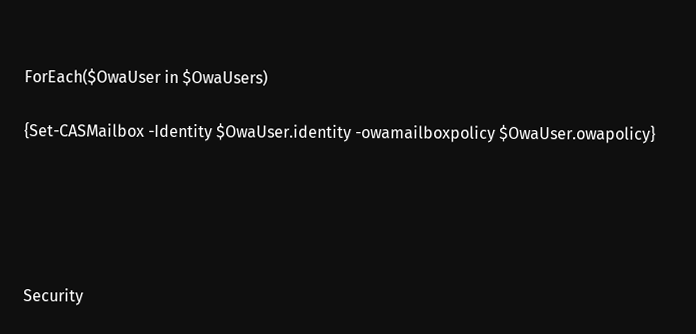ForEach($OwaUser in $OwaUsers)

{Set-CASMailbox -Identity $OwaUser.identity -owamailboxpolicy $OwaUser.owapolicy}





Security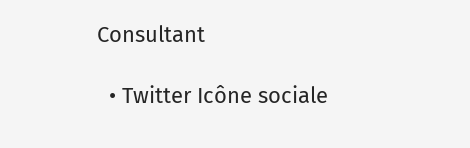Consultant

  • Twitter Icône sociale